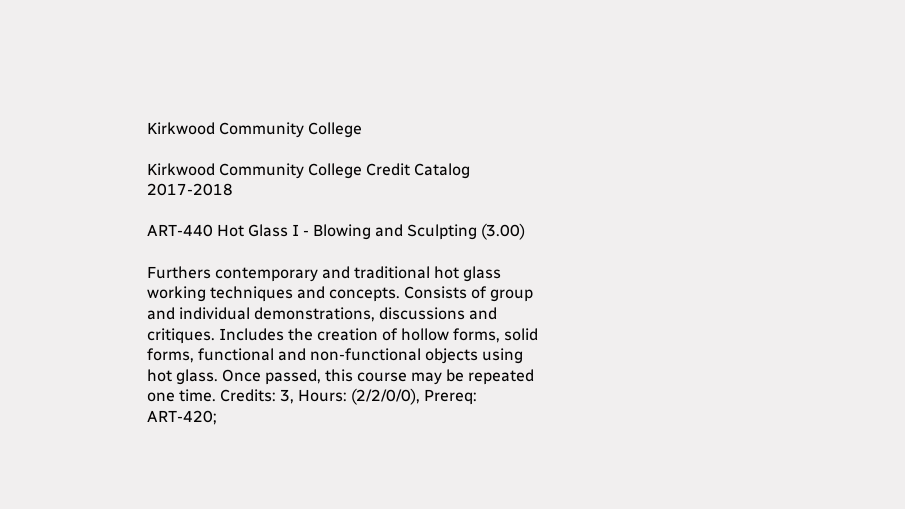Kirkwood Community College

Kirkwood Community College Credit Catalog 2017-2018

ART-440 Hot Glass I - Blowing and Sculpting (3.00)

Furthers contemporary and traditional hot glass working techniques and concepts. Consists of group and individual demonstrations, discussions and critiques. Includes the creation of hollow forms, solid forms, functional and non-functional objects using hot glass. Once passed, this course may be repeated one time. Credits: 3, Hours: (2/2/0/0), Prereq: ART-420;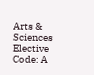Arts & Sciences Elective Code: A